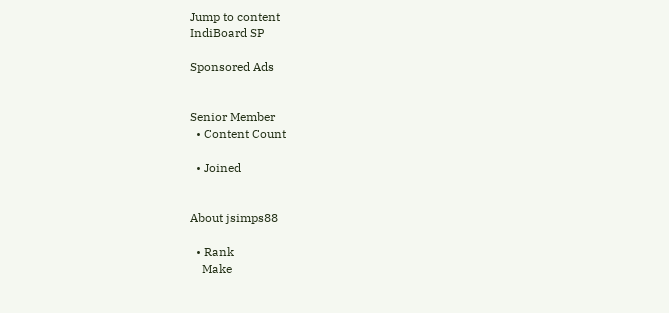Jump to content
IndiBoard SP

Sponsored Ads


Senior Member
  • Content Count

  • Joined


About jsimps88

  • Rank
    Make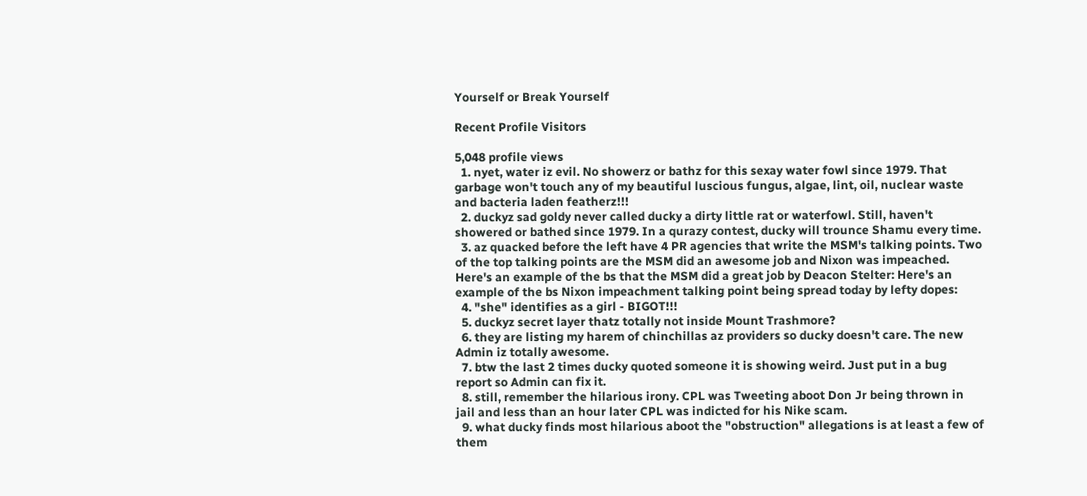Yourself or Break Yourself

Recent Profile Visitors

5,048 profile views
  1. nyet, water iz evil. No showerz or bathz for this sexay water fowl since 1979. That garbage won't touch any of my beautiful luscious fungus, algae, lint, oil, nuclear waste and bacteria laden featherz!!!
  2. duckyz sad goldy never called ducky a dirty little rat or waterfowl. Still, haven't showered or bathed since 1979. In a qurazy contest, ducky will trounce Shamu every time.
  3. az quacked before the left have 4 PR agencies that write the MSM's talking points. Two of the top talking points are the MSM did an awesome job and Nixon was impeached. Here's an example of the bs that the MSM did a great job by Deacon Stelter: Here's an example of the bs Nixon impeachment talking point being spread today by lefty dopes:
  4. "she" identifies as a girl - BIGOT!!!
  5. duckyz secret layer thatz totally not inside Mount Trashmore?
  6. they are listing my harem of chinchillas az providers so ducky doesn't care. The new Admin iz totally awesome.
  7. btw the last 2 times ducky quoted someone it is showing weird. Just put in a bug report so Admin can fix it.
  8. still, remember the hilarious irony. CPL was Tweeting aboot Don Jr being thrown in jail and less than an hour later CPL was indicted for his Nike scam.
  9. what ducky finds most hilarious aboot the "obstruction" allegations is at least a few of them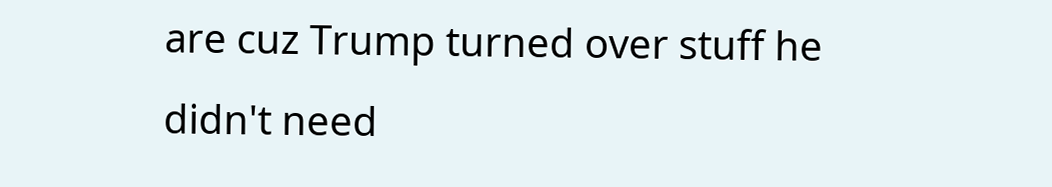are cuz Trump turned over stuff he didn't need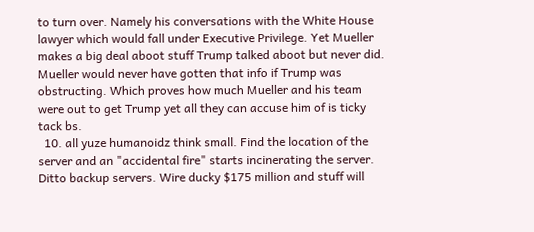to turn over. Namely his conversations with the White House lawyer which would fall under Executive Privilege. Yet Mueller makes a big deal aboot stuff Trump talked aboot but never did. Mueller would never have gotten that info if Trump was obstructing. Which proves how much Mueller and his team were out to get Trump yet all they can accuse him of is ticky tack bs.
  10. all yuze humanoidz think small. Find the location of the server and an "accidental fire" starts incinerating the server. Ditto backup servers. Wire ducky $175 million and stuff will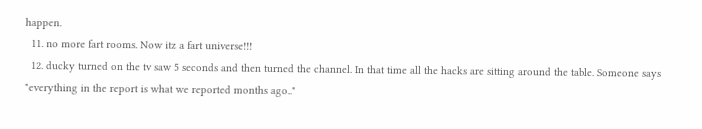happen.
  11. no more fart rooms. Now itz a fart universe!!!
  12. ducky turned on the tv saw 5 seconds and then turned the channel. In that time all the hacks are sitting around the table. Someone says "everything in the report is what we reported months ago.."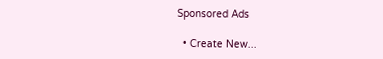Sponsored Ads

  • Create New...